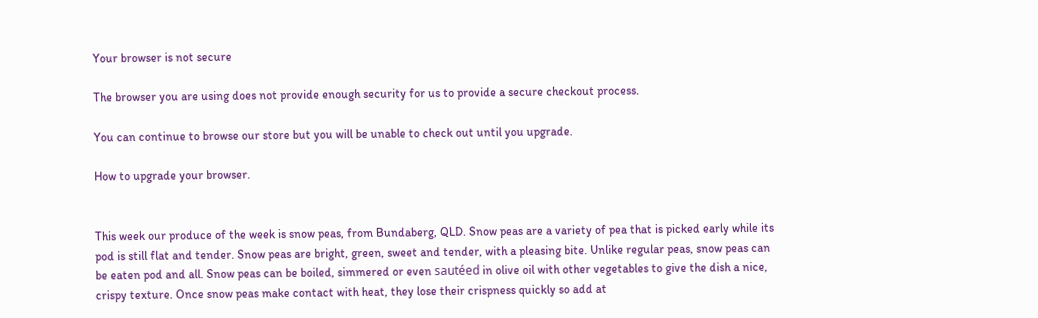Your browser is not secure

The browser you are using does not provide enough security for us to provide a secure checkout process.

You can continue to browse our store but you will be unable to check out until you upgrade.

How to upgrade your browser.


This week our produce of the week is snow peas, from Bundaberg, QLD. Snow peas are a variety of pea that is picked early while its pod is still flat and tender. Snow peas are bright, green, sweet and tender, with a pleasing bite. Unlike regular peas, snow peas can be eaten pod and all. Snow peas can be boiled, simmered or even sautéed in olive oil with other vegetables to give the dish a nice, crispy texture. Once snow peas make contact with heat, they lose their crispness quickly so add at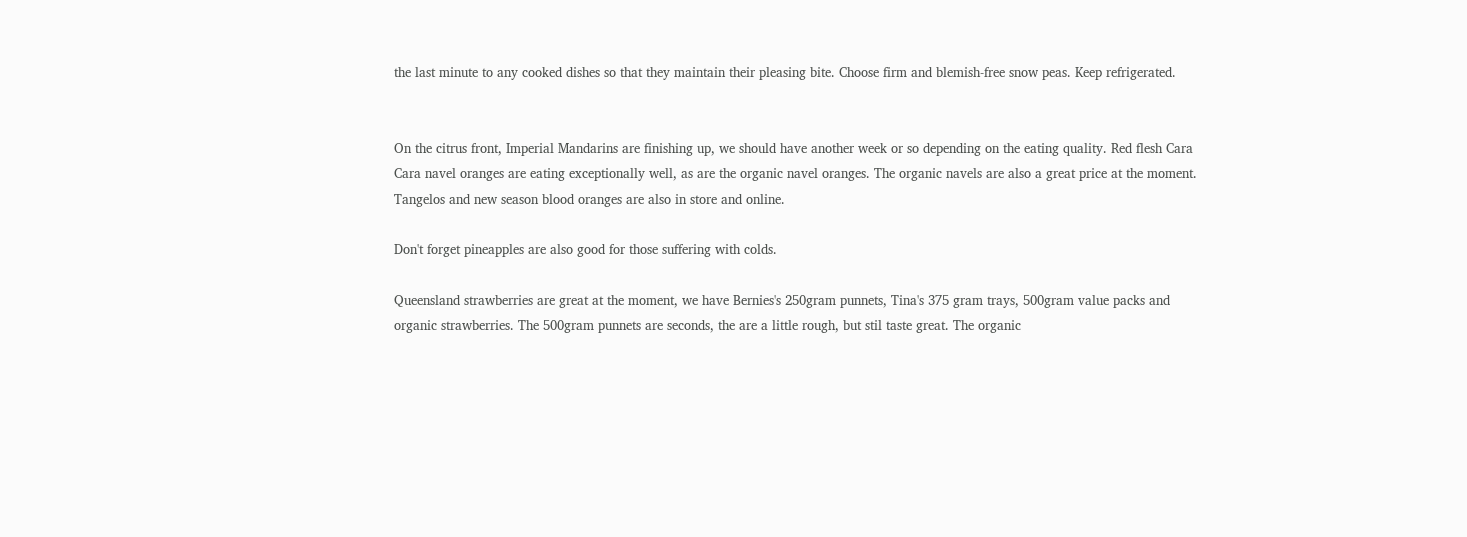the last minute to any cooked dishes so that they maintain their pleasing bite. Choose firm and blemish-free snow peas. Keep refrigerated.


On the citrus front, Imperial Mandarins are finishing up, we should have another week or so depending on the eating quality. Red flesh Cara Cara navel oranges are eating exceptionally well, as are the organic navel oranges. The organic navels are also a great price at the moment. Tangelos and new season blood oranges are also in store and online.

Don't forget pineapples are also good for those suffering with colds.

Queensland strawberries are great at the moment, we have Bernies's 250gram punnets, Tina's 375 gram trays, 500gram value packs and organic strawberries. The 500gram punnets are seconds, the are a little rough, but stil taste great. The organic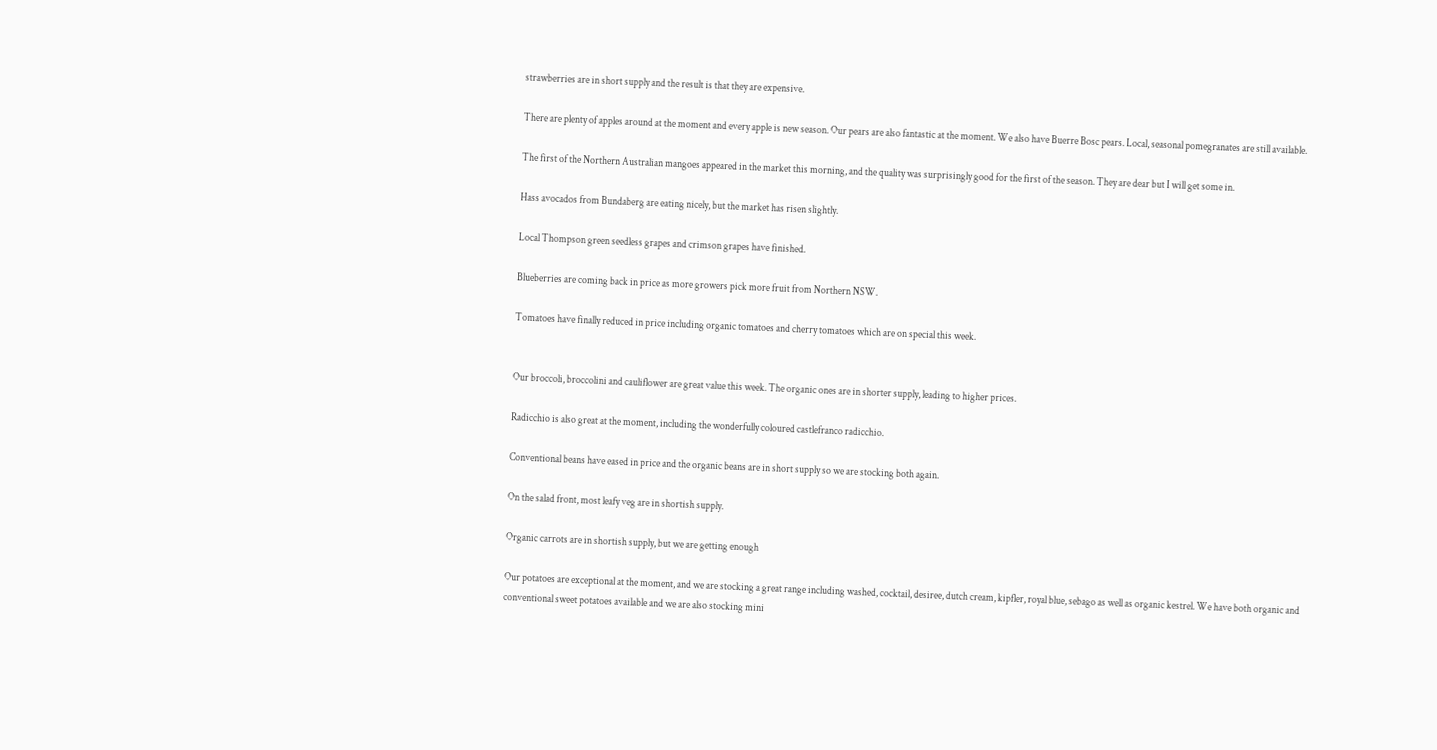strawberries are in short supply and the result is that they are expensive.

There are plenty of apples around at the moment and every apple is new season. Our pears are also fantastic at the moment. We also have Buerre Bosc pears. Local, seasonal pomegranates are still available.

The first of the Northern Australian mangoes appeared in the market this morning, and the quality was surprisingly good for the first of the season. They are dear but I will get some in.

Hass avocados from Bundaberg are eating nicely, but the market has risen slightly.

Local Thompson green seedless grapes and crimson grapes have finished.

Blueberries are coming back in price as more growers pick more fruit from Northern NSW.

Tomatoes have finally reduced in price including organic tomatoes and cherry tomatoes which are on special this week.


Our broccoli, broccolini and cauliflower are great value this week. The organic ones are in shorter supply, leading to higher prices.

Radicchio is also great at the moment, including the wonderfully coloured castlefranco radicchio.

Conventional beans have eased in price and the organic beans are in short supply so we are stocking both again.

On the salad front, most leafy veg are in shortish supply.

Organic carrots are in shortish supply, but we are getting enough

Our potatoes are exceptional at the moment, and we are stocking a great range including washed, cocktail, desiree, dutch cream, kipfler, royal blue, sebago as well as organic kestrel. We have both organic and conventional sweet potatoes available and we are also stocking mini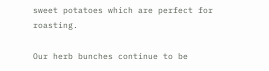sweet potatoes which are perfect for roasting.

Our herb bunches continue to be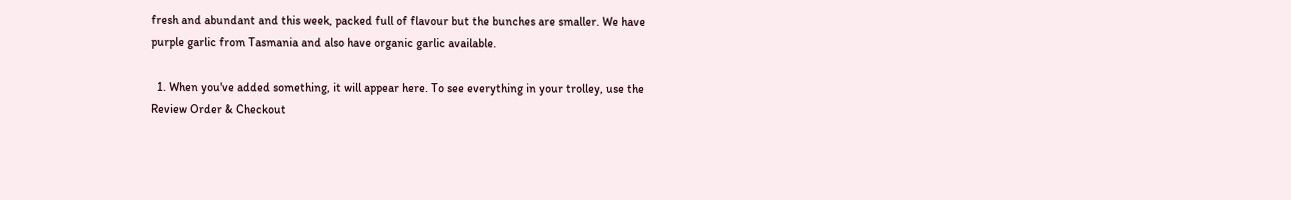fresh and abundant and this week, packed full of flavour but the bunches are smaller. We have purple garlic from Tasmania and also have organic garlic available.

  1. When you've added something, it will appear here. To see everything in your trolley, use the Review Order & Checkout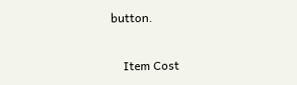button.

    Item Cost